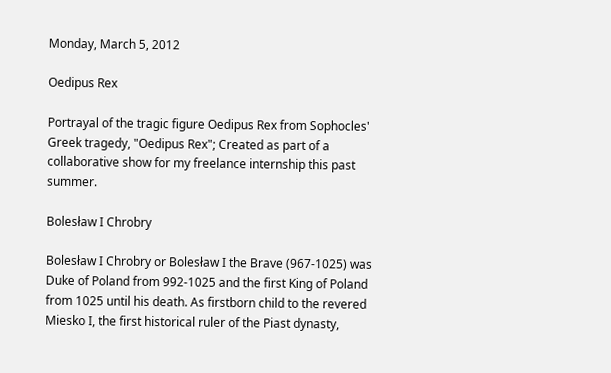Monday, March 5, 2012

Oedipus Rex

Portrayal of the tragic figure Oedipus Rex from Sophocles' Greek tragedy, "Oedipus Rex"; Created as part of a collaborative show for my freelance internship this past summer.

Bolesław I Chrobry

Bolesław I Chrobry or Bolesław I the Brave (967-1025) was Duke of Poland from 992-1025 and the first King of Poland from 1025 until his death. As firstborn child to the revered Miesko I, the first historical ruler of the Piast dynasty,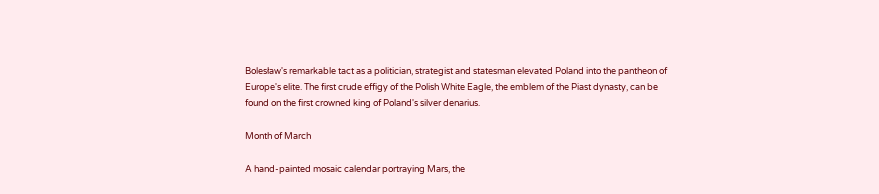Bolesław's remarkable tact as a politician, strategist and statesman elevated Poland into the pantheon of Europe's elite. The first crude effigy of the Polish White Eagle, the emblem of the Piast dynasty, can be found on the first crowned king of Poland's silver denarius.

Month of March

A hand-painted mosaic calendar portraying Mars, the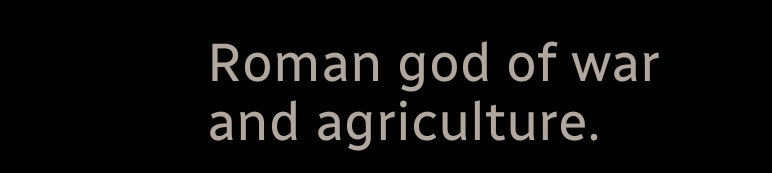Roman god of war and agriculture.